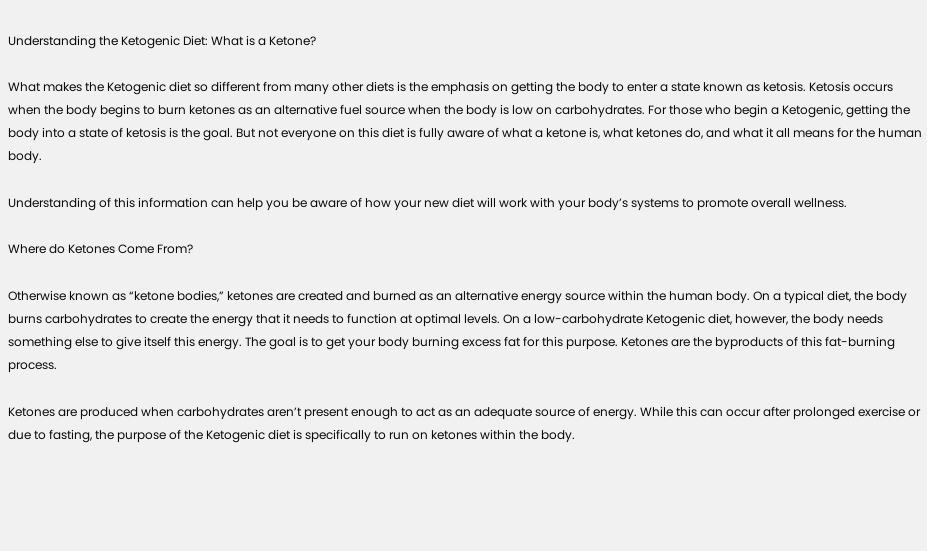Understanding the Ketogenic Diet: What is a Ketone?

What makes the Ketogenic diet so different from many other diets is the emphasis on getting the body to enter a state known as ketosis. Ketosis occurs when the body begins to burn ketones as an alternative fuel source when the body is low on carbohydrates. For those who begin a Ketogenic, getting the body into a state of ketosis is the goal. But not everyone on this diet is fully aware of what a ketone is, what ketones do, and what it all means for the human body.

Understanding of this information can help you be aware of how your new diet will work with your body’s systems to promote overall wellness.

Where do Ketones Come From?

Otherwise known as “ketone bodies,” ketones are created and burned as an alternative energy source within the human body. On a typical diet, the body burns carbohydrates to create the energy that it needs to function at optimal levels. On a low-carbohydrate Ketogenic diet, however, the body needs something else to give itself this energy. The goal is to get your body burning excess fat for this purpose. Ketones are the byproducts of this fat-burning process.

Ketones are produced when carbohydrates aren’t present enough to act as an adequate source of energy. While this can occur after prolonged exercise or due to fasting, the purpose of the Ketogenic diet is specifically to run on ketones within the body.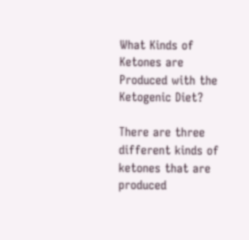What Kinds of Ketones are Produced with the Ketogenic Diet?

There are three different kinds of ketones that are produced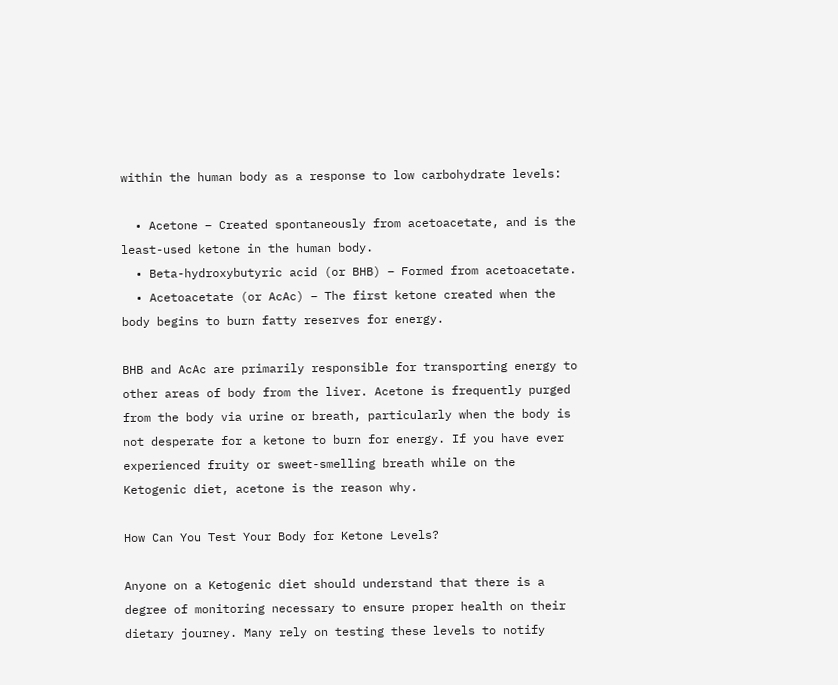within the human body as a response to low carbohydrate levels:

  • Acetone – Created spontaneously from acetoacetate, and is the least-used ketone in the human body.
  • Beta-hydroxybutyric acid (or BHB) – Formed from acetoacetate.
  • Acetoacetate (or AcAc) – The first ketone created when the body begins to burn fatty reserves for energy.

BHB and AcAc are primarily responsible for transporting energy to other areas of body from the liver. Acetone is frequently purged from the body via urine or breath, particularly when the body is not desperate for a ketone to burn for energy. If you have ever experienced fruity or sweet-smelling breath while on the Ketogenic diet, acetone is the reason why.

How Can You Test Your Body for Ketone Levels?

Anyone on a Ketogenic diet should understand that there is a degree of monitoring necessary to ensure proper health on their dietary journey. Many rely on testing these levels to notify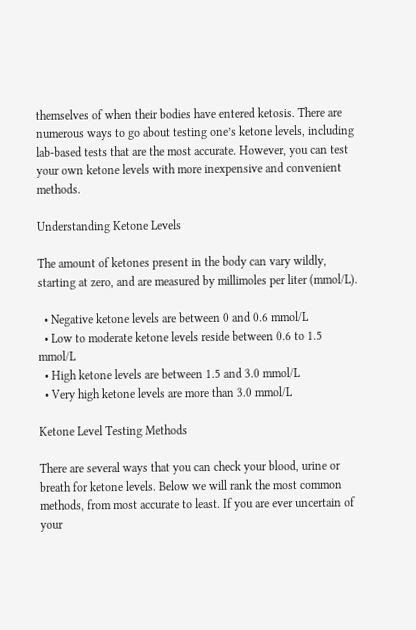themselves of when their bodies have entered ketosis. There are numerous ways to go about testing one’s ketone levels, including lab-based tests that are the most accurate. However, you can test your own ketone levels with more inexpensive and convenient methods.

Understanding Ketone Levels

The amount of ketones present in the body can vary wildly, starting at zero, and are measured by millimoles per liter (mmol/L).

  • Negative ketone levels are between 0 and 0.6 mmol/L
  • Low to moderate ketone levels reside between 0.6 to 1.5 mmol/L
  • High ketone levels are between 1.5 and 3.0 mmol/L
  • Very high ketone levels are more than 3.0 mmol/L

Ketone Level Testing Methods

There are several ways that you can check your blood, urine or breath for ketone levels. Below we will rank the most common methods, from most accurate to least. If you are ever uncertain of your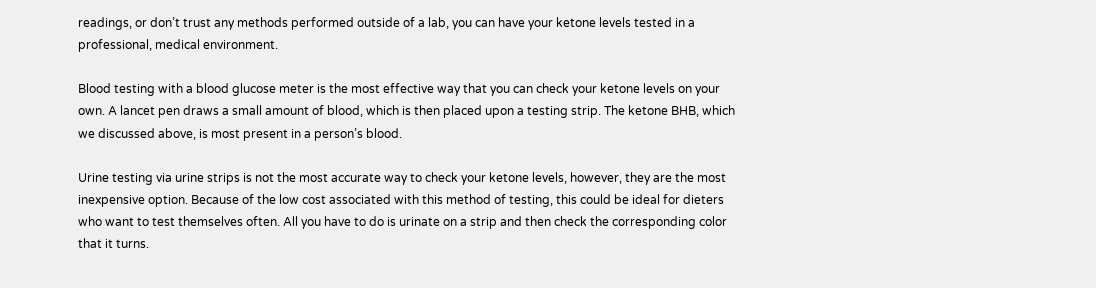readings, or don’t trust any methods performed outside of a lab, you can have your ketone levels tested in a professional, medical environment.

Blood testing with a blood glucose meter is the most effective way that you can check your ketone levels on your own. A lancet pen draws a small amount of blood, which is then placed upon a testing strip. The ketone BHB, which we discussed above, is most present in a person’s blood.

Urine testing via urine strips is not the most accurate way to check your ketone levels, however, they are the most inexpensive option. Because of the low cost associated with this method of testing, this could be ideal for dieters who want to test themselves often. All you have to do is urinate on a strip and then check the corresponding color that it turns.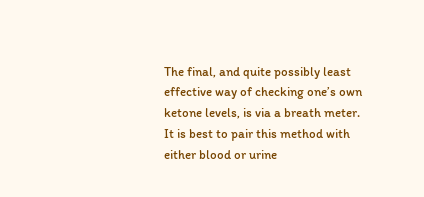The final, and quite possibly least effective way of checking one’s own ketone levels, is via a breath meter. It is best to pair this method with either blood or urine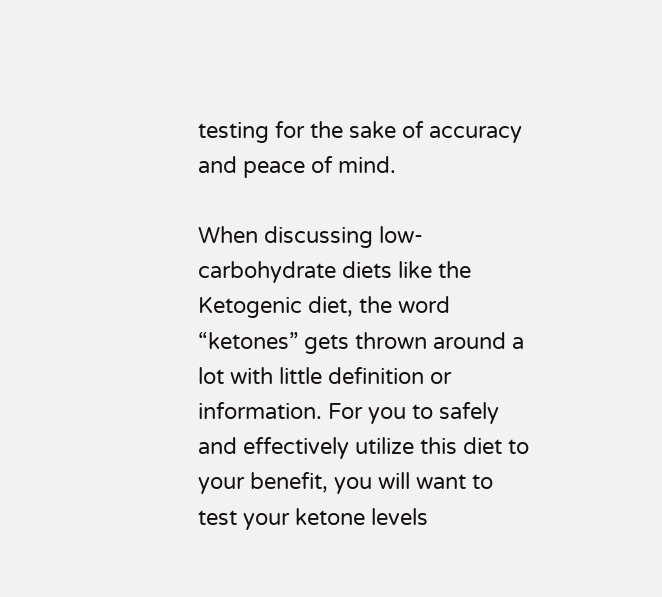testing for the sake of accuracy and peace of mind.

When discussing low-carbohydrate diets like the Ketogenic diet, the word “ketones” gets thrown around a lot with little definition or information. For you to safely and effectively utilize this diet to your benefit, you will want to test your ketone levels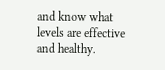and know what levels are effective and healthy.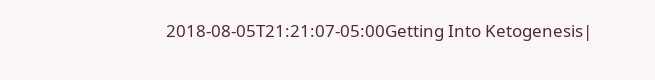2018-08-05T21:21:07-05:00Getting Into Ketogenesis|